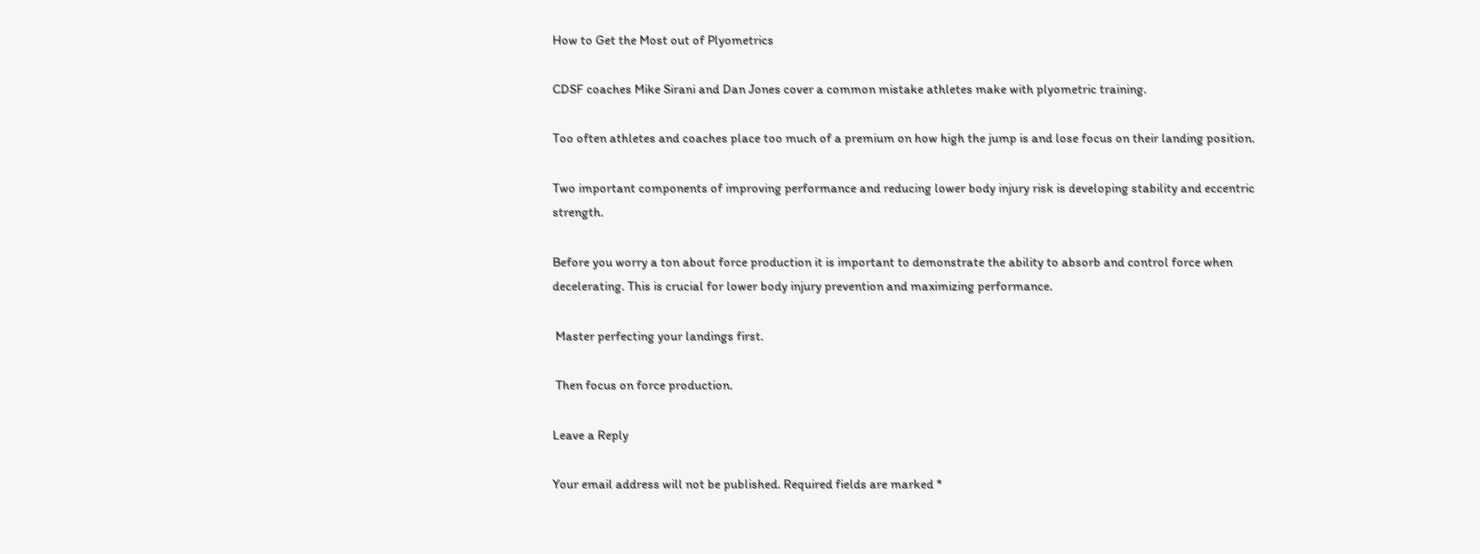How to Get the Most out of Plyometrics

CDSF coaches Mike Sirani and Dan Jones cover a common mistake athletes make with plyometric training.

Too often athletes and coaches place too much of a premium on how high the jump is and lose focus on their landing position.

Two important components of improving performance and reducing lower body injury risk is developing stability and eccentric strength.

Before you worry a ton about force production it is important to demonstrate the ability to absorb and control force when decelerating. This is crucial for lower body injury prevention and maximizing performance.

 Master perfecting your landings first.

 Then focus on force production.

Leave a Reply

Your email address will not be published. Required fields are marked *